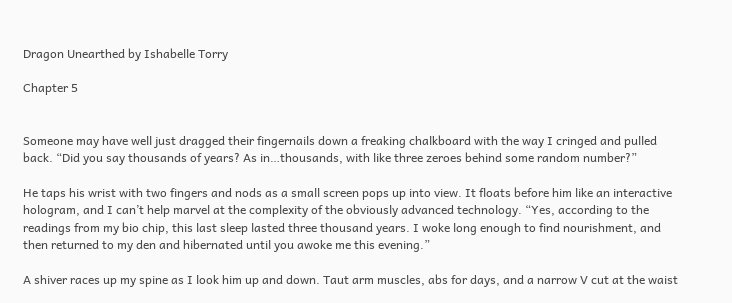Dragon Unearthed by Ishabelle Torry

Chapter 5


Someone may have well just dragged their fingernails down a freaking chalkboard with the way I cringed and pulled back. “Did you say thousands of years? As in…thousands, with like three zeroes behind some random number?”

He taps his wrist with two fingers and nods as a small screen pops up into view. It floats before him like an interactive hologram, and I can’t help marvel at the complexity of the obviously advanced technology. “Yes, according to the readings from my bio chip, this last sleep lasted three thousand years. I woke long enough to find nourishment, and then returned to my den and hibernated until you awoke me this evening.”

A shiver races up my spine as I look him up and down. Taut arm muscles, abs for days, and a narrow V cut at the waist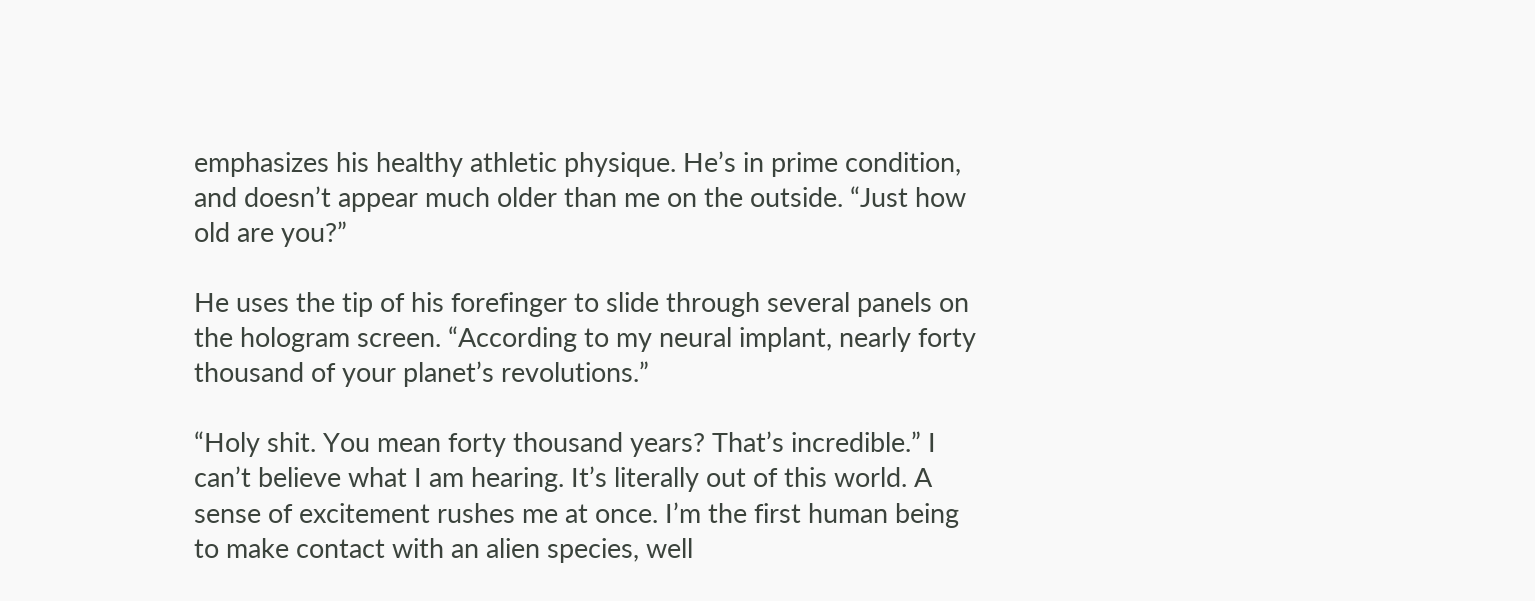emphasizes his healthy athletic physique. He’s in prime condition, and doesn’t appear much older than me on the outside. “Just how old are you?”

He uses the tip of his forefinger to slide through several panels on the hologram screen. “According to my neural implant, nearly forty thousand of your planet’s revolutions.”

“Holy shit. You mean forty thousand years? That’s incredible.” I can’t believe what I am hearing. It’s literally out of this world. A sense of excitement rushes me at once. I’m the first human being to make contact with an alien species, well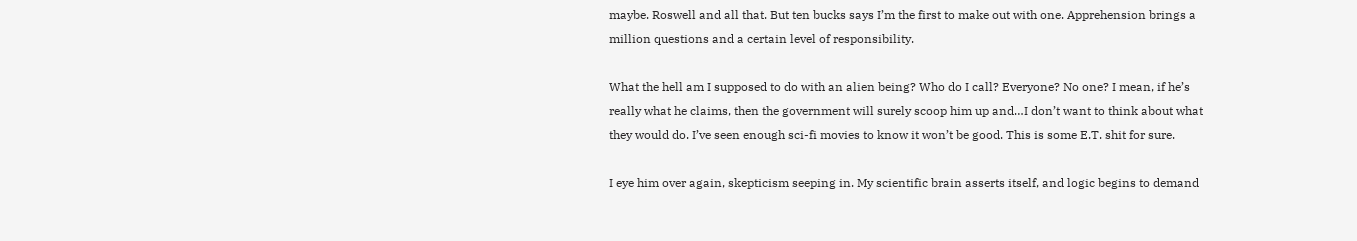maybe. Roswell and all that. But ten bucks says I’m the first to make out with one. Apprehension brings a million questions and a certain level of responsibility.

What the hell am I supposed to do with an alien being? Who do I call? Everyone? No one? I mean, if he’s really what he claims, then the government will surely scoop him up and…I don’t want to think about what they would do. I’ve seen enough sci-fi movies to know it won’t be good. This is some E.T. shit for sure.

I eye him over again, skepticism seeping in. My scientific brain asserts itself, and logic begins to demand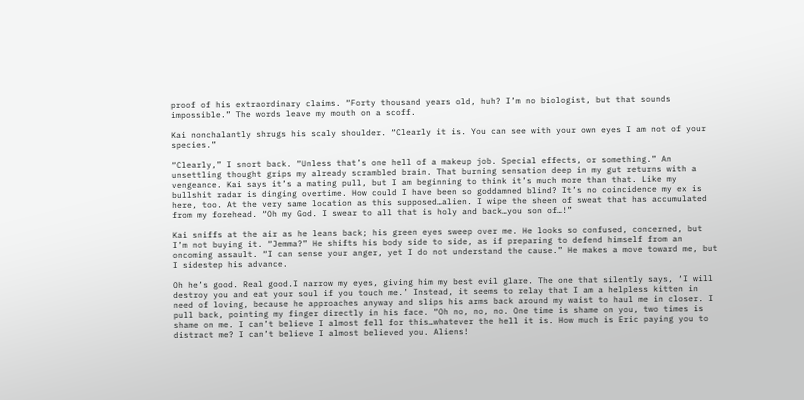proof of his extraordinary claims. “Forty thousand years old, huh? I’m no biologist, but that sounds impossible.” The words leave my mouth on a scoff.

Kai nonchalantly shrugs his scaly shoulder. “Clearly it is. You can see with your own eyes I am not of your species.”

“Clearly,” I snort back. “Unless that’s one hell of a makeup job. Special effects, or something.” An unsettling thought grips my already scrambled brain. That burning sensation deep in my gut returns with a vengeance. Kai says it’s a mating pull, but I am beginning to think it’s much more than that. Like my bullshit radar is dinging overtime. How could I have been so goddamned blind? It’s no coincidence my ex is here, too. At the very same location as this supposed…alien. I wipe the sheen of sweat that has accumulated from my forehead. “Oh my God. I swear to all that is holy and back…you son of…!”

Kai sniffs at the air as he leans back; his green eyes sweep over me. He looks so confused, concerned, but I’m not buying it. “Jemma?” He shifts his body side to side, as if preparing to defend himself from an oncoming assault. “I can sense your anger, yet I do not understand the cause.” He makes a move toward me, but I sidestep his advance.

Oh he’s good. Real good.I narrow my eyes, giving him my best evil glare. The one that silently says, ‘I will destroy you and eat your soul if you touch me.’ Instead, it seems to relay that I am a helpless kitten in need of loving, because he approaches anyway and slips his arms back around my waist to haul me in closer. I pull back, pointing my finger directly in his face. “Oh no, no, no. One time is shame on you, two times is shame on me. I can’t believe I almost fell for this…whatever the hell it is. How much is Eric paying you to distract me? I can’t believe I almost believed you. Aliens!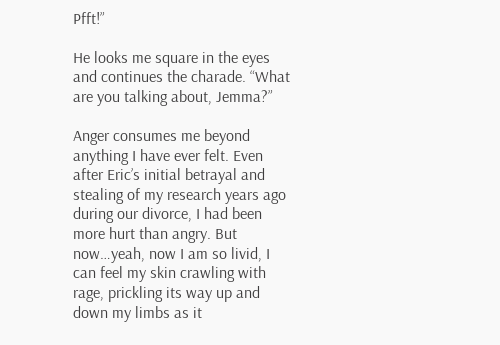Pfft!”

He looks me square in the eyes and continues the charade. “What are you talking about, Jemma?”

Anger consumes me beyond anything I have ever felt. Even after Eric’s initial betrayal and stealing of my research years ago during our divorce, I had been more hurt than angry. But now…yeah, now I am so livid, I can feel my skin crawling with rage, prickling its way up and down my limbs as it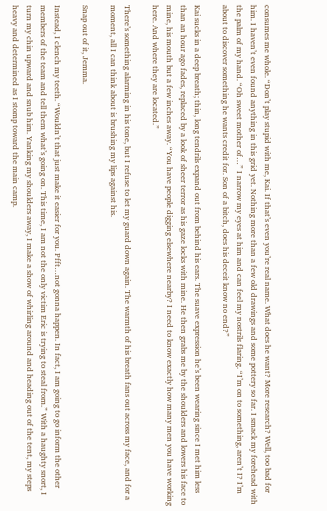consumes me whole. “Don’t play stupid with me, Kai. If that’s even you’re real name. What does he want? More research? Well, too bad for him. I haven’t even found anything in this grid yet. Nothing more than a few old drawings and some pottery so far. I smack my forehead with the palm of my hand. “Oh sweet mother of…” I narrow my eyes at him and can feel my nostrils flaring. “I’m on to something, aren’t I? I’m about to discover something he wants credit for. Son of a bitch, does his deceit know no end?”

Kai sucks in a deep breath; thin, long tendrils expand out from behind his ears. The suave expression he’s been wearing since I met him less than an hour ago fades, replaced by a look of sheer terror as his gaze locks with mine. He then grabs me by the shoulders and lowers his face to mine, his mouth but a few inches away. “You have people digging elsewhere nearby? I need to know exactly how many men you have working here. And where they are located.”

There’s something alarming in his tone, but I refuse to let my guard down again. The warmth of his breath fans out across my face, and for a moment, all I can think about is brushing my lips against his.

Snap out of it, Jemma.

Instead, I clench my teeth. “Wouldn’t that just make it easier for you. Pfft…not gonna happen. In fact, I am going to go inform the other members of the team and tell them what’s going on. This time, I am not the only victim Eric is trying to steal from.” With a haughty snort, I turn my chin upward and snub him. Yanking my shoulders away, I make a show of whirling around and heading out of the tent, my steps heavy and determined as I stomp toward the main camp.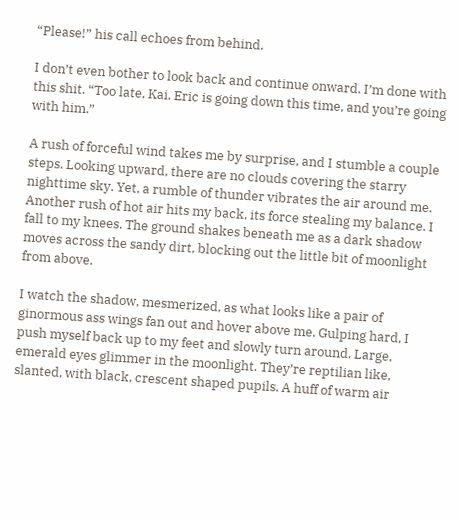“Please!” his call echoes from behind.

I don’t even bother to look back and continue onward. I’m done with this shit. “Too late, Kai. Eric is going down this time, and you’re going with him.”

A rush of forceful wind takes me by surprise, and I stumble a couple steps. Looking upward, there are no clouds covering the starry nighttime sky. Yet, a rumble of thunder vibrates the air around me. Another rush of hot air hits my back, its force stealing my balance. I fall to my knees. The ground shakes beneath me as a dark shadow moves across the sandy dirt, blocking out the little bit of moonlight from above.

I watch the shadow, mesmerized, as what looks like a pair of ginormous ass wings fan out and hover above me. Gulping hard, I push myself back up to my feet and slowly turn around. Large, emerald eyes glimmer in the moonlight. They’re reptilian like, slanted, with black, crescent shaped pupils. A huff of warm air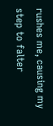rushes me, causing my step to falter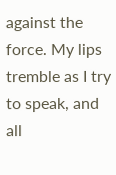against the force. My lips tremble as I try to speak, and all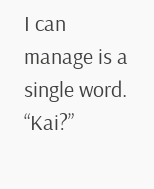I can manage is a single word. “Kai?”